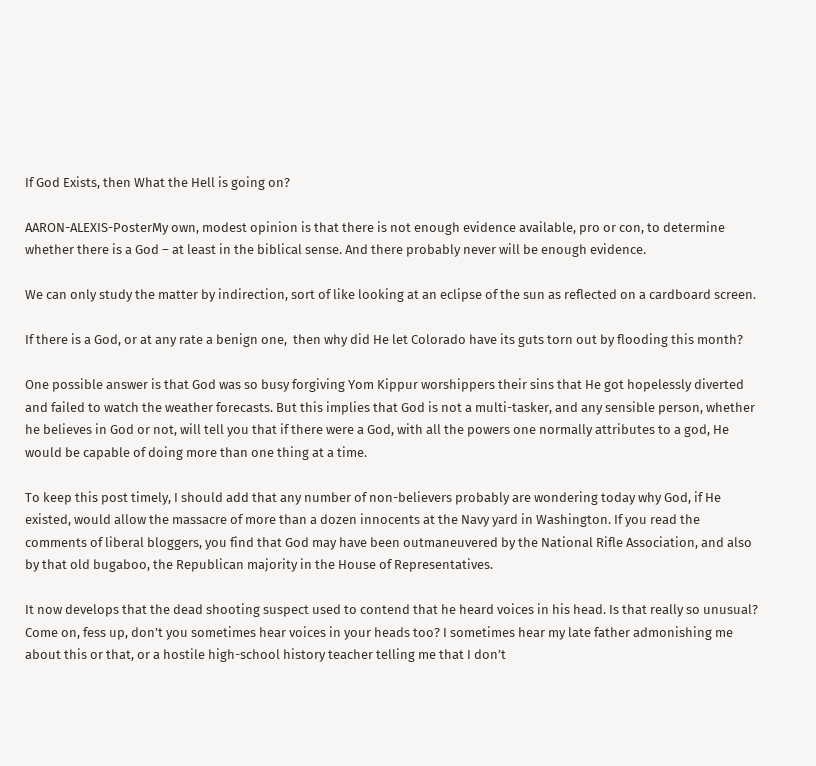If God Exists, then What the Hell is going on?

AARON-ALEXIS-PosterMy own, modest opinion is that there is not enough evidence available, pro or con, to determine whether there is a God – at least in the biblical sense. And there probably never will be enough evidence.

We can only study the matter by indirection, sort of like looking at an eclipse of the sun as reflected on a cardboard screen.

If there is a God, or at any rate a benign one,  then why did He let Colorado have its guts torn out by flooding this month?

One possible answer is that God was so busy forgiving Yom Kippur worshippers their sins that He got hopelessly diverted and failed to watch the weather forecasts. But this implies that God is not a multi-tasker, and any sensible person, whether he believes in God or not, will tell you that if there were a God, with all the powers one normally attributes to a god, He would be capable of doing more than one thing at a time.

To keep this post timely, I should add that any number of non-believers probably are wondering today why God, if He existed, would allow the massacre of more than a dozen innocents at the Navy yard in Washington. If you read the comments of liberal bloggers, you find that God may have been outmaneuvered by the National Rifle Association, and also by that old bugaboo, the Republican majority in the House of Representatives.

It now develops that the dead shooting suspect used to contend that he heard voices in his head. Is that really so unusual? Come on, fess up, don’t you sometimes hear voices in your heads too? I sometimes hear my late father admonishing me about this or that, or a hostile high-school history teacher telling me that I don’t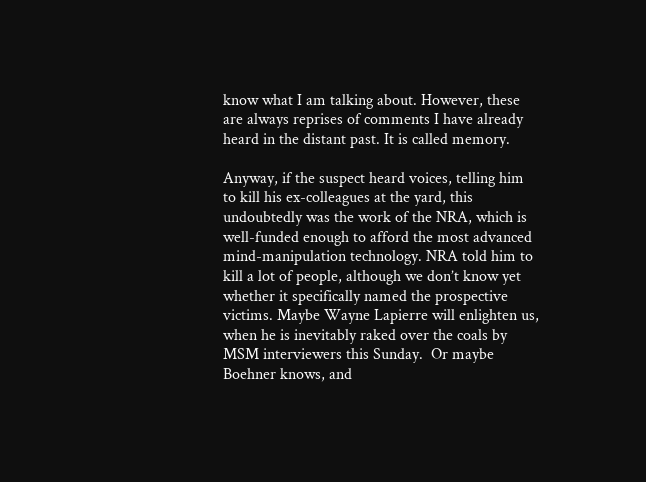know what I am talking about. However, these are always reprises of comments I have already heard in the distant past. It is called memory.

Anyway, if the suspect heard voices, telling him to kill his ex-colleagues at the yard, this undoubtedly was the work of the NRA, which is well-funded enough to afford the most advanced mind-manipulation technology. NRA told him to kill a lot of people, although we don’t know yet whether it specifically named the prospective victims. Maybe Wayne Lapierre will enlighten us, when he is inevitably raked over the coals by MSM interviewers this Sunday.  Or maybe Boehner knows, and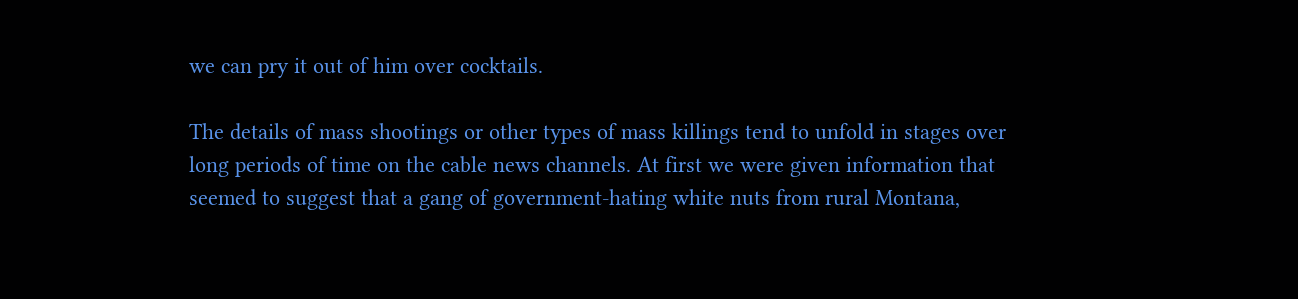we can pry it out of him over cocktails.

The details of mass shootings or other types of mass killings tend to unfold in stages over long periods of time on the cable news channels. At first we were given information that seemed to suggest that a gang of government-hating white nuts from rural Montana,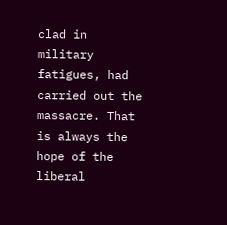clad in military fatigues, had carried out the massacre. That is always the hope of the liberal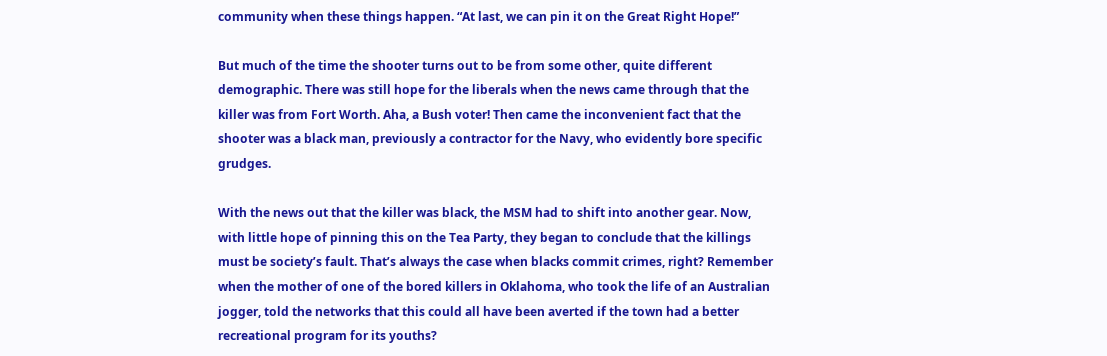community when these things happen. “At last, we can pin it on the Great Right Hope!”

But much of the time the shooter turns out to be from some other, quite different demographic. There was still hope for the liberals when the news came through that the killer was from Fort Worth. Aha, a Bush voter! Then came the inconvenient fact that the shooter was a black man, previously a contractor for the Navy, who evidently bore specific grudges.

With the news out that the killer was black, the MSM had to shift into another gear. Now, with little hope of pinning this on the Tea Party, they began to conclude that the killings must be society’s fault. That’s always the case when blacks commit crimes, right? Remember when the mother of one of the bored killers in Oklahoma, who took the life of an Australian jogger, told the networks that this could all have been averted if the town had a better recreational program for its youths?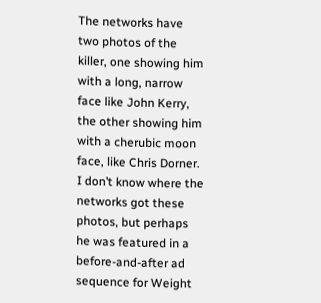The networks have two photos of the killer, one showing him with a long, narrow face like John Kerry, the other showing him with a cherubic moon face, like Chris Dorner. I don’t know where the networks got these photos, but perhaps he was featured in a before-and-after ad sequence for Weight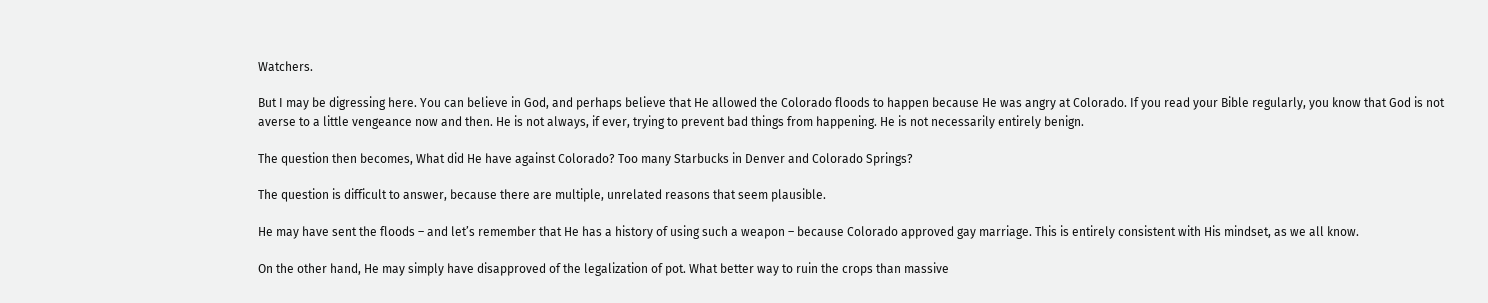Watchers.

But I may be digressing here. You can believe in God, and perhaps believe that He allowed the Colorado floods to happen because He was angry at Colorado. If you read your Bible regularly, you know that God is not averse to a little vengeance now and then. He is not always, if ever, trying to prevent bad things from happening. He is not necessarily entirely benign.

The question then becomes, What did He have against Colorado? Too many Starbucks in Denver and Colorado Springs?

The question is difficult to answer, because there are multiple, unrelated reasons that seem plausible.

He may have sent the floods – and let’s remember that He has a history of using such a weapon – because Colorado approved gay marriage. This is entirely consistent with His mindset, as we all know.

On the other hand, He may simply have disapproved of the legalization of pot. What better way to ruin the crops than massive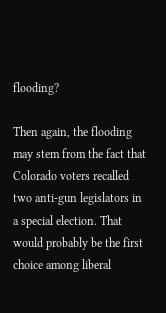flooding?

Then again, the flooding may stem from the fact that Colorado voters recalled two anti-gun legislators in a special election. That would probably be the first choice among liberal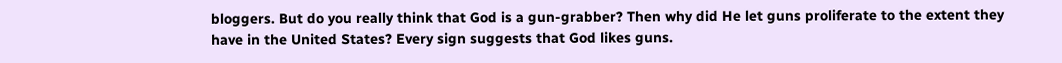bloggers. But do you really think that God is a gun-grabber? Then why did He let guns proliferate to the extent they have in the United States? Every sign suggests that God likes guns.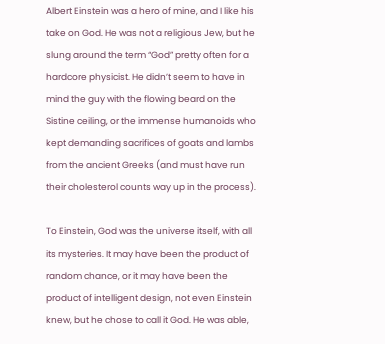Albert Einstein was a hero of mine, and I like his take on God. He was not a religious Jew, but he slung around the term “God” pretty often for a hardcore physicist. He didn’t seem to have in mind the guy with the flowing beard on the Sistine ceiling, or the immense humanoids who kept demanding sacrifices of goats and lambs from the ancient Greeks (and must have run their cholesterol counts way up in the process).

To Einstein, God was the universe itself, with all its mysteries. It may have been the product of random chance, or it may have been the product of intelligent design, not even Einstein knew, but he chose to call it God. He was able,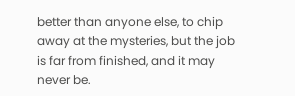better than anyone else, to chip away at the mysteries, but the job is far from finished, and it may never be.